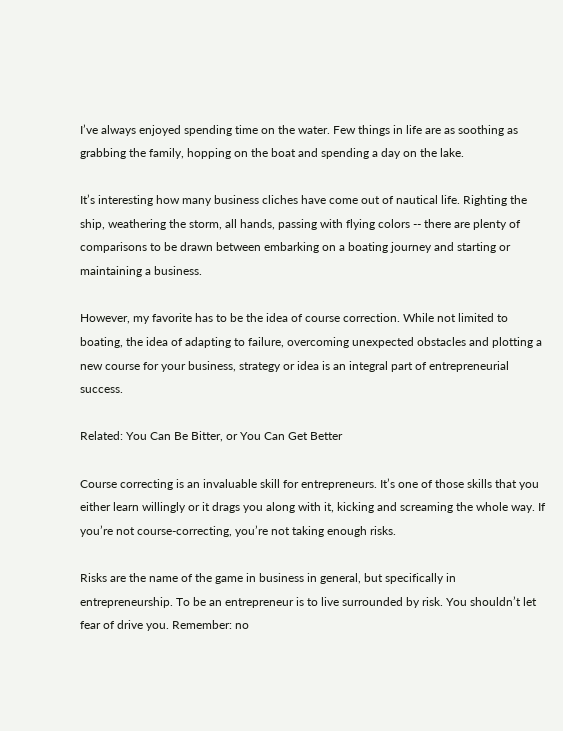I’ve always enjoyed spending time on the water. Few things in life are as soothing as grabbing the family, hopping on the boat and spending a day on the lake.

It’s interesting how many business cliches have come out of nautical life. Righting the ship, weathering the storm, all hands, passing with flying colors -- there are plenty of comparisons to be drawn between embarking on a boating journey and starting or maintaining a business.

However, my favorite has to be the idea of course correction. While not limited to boating, the idea of adapting to failure, overcoming unexpected obstacles and plotting a new course for your business, strategy or idea is an integral part of entrepreneurial success.

Related: You Can Be Bitter, or You Can Get Better

Course correcting is an invaluable skill for entrepreneurs. It’s one of those skills that you either learn willingly or it drags you along with it, kicking and screaming the whole way. If you’re not course-correcting, you’re not taking enough risks.

Risks are the name of the game in business in general, but specifically in entrepreneurship. To be an entrepreneur is to live surrounded by risk. You shouldn’t let fear of drive you. Remember: no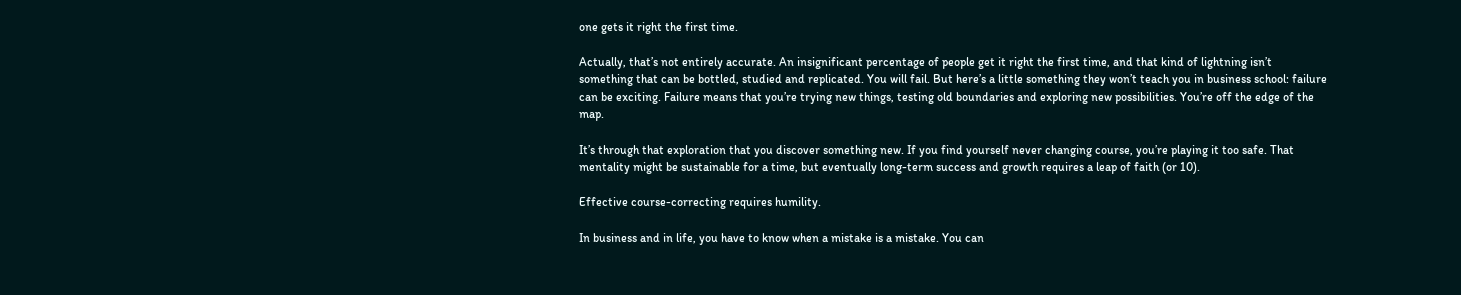one gets it right the first time.

Actually, that’s not entirely accurate. An insignificant percentage of people get it right the first time, and that kind of lightning isn’t something that can be bottled, studied and replicated. You will fail. But here’s a little something they won’t teach you in business school: failure can be exciting. Failure means that you’re trying new things, testing old boundaries and exploring new possibilities. You’re off the edge of the map.

It’s through that exploration that you discover something new. If you find yourself never changing course, you’re playing it too safe. That mentality might be sustainable for a time, but eventually long-term success and growth requires a leap of faith (or 10).

Effective course-correcting requires humility.

In business and in life, you have to know when a mistake is a mistake. You can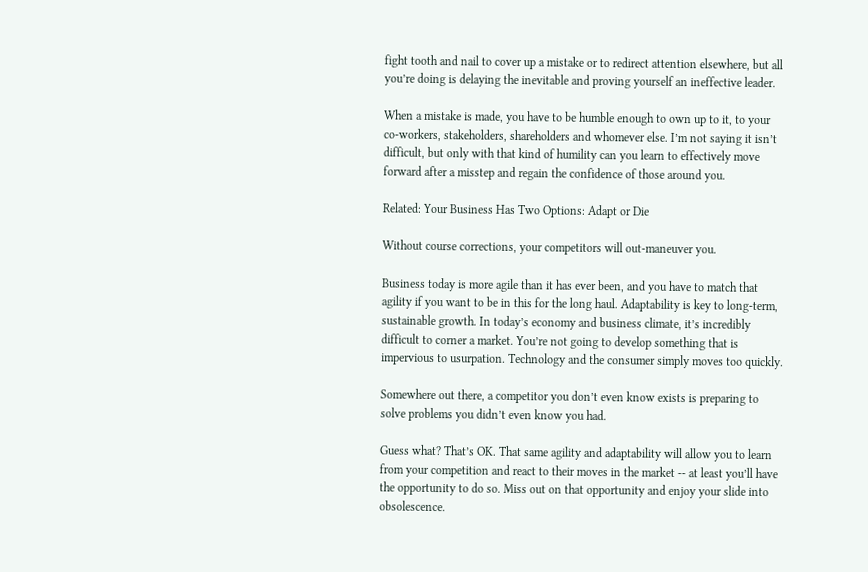fight tooth and nail to cover up a mistake or to redirect attention elsewhere, but all you’re doing is delaying the inevitable and proving yourself an ineffective leader.

When a mistake is made, you have to be humble enough to own up to it, to your co-workers, stakeholders, shareholders and whomever else. I’m not saying it isn’t difficult, but only with that kind of humility can you learn to effectively move forward after a misstep and regain the confidence of those around you.

Related: Your Business Has Two Options: Adapt or Die

Without course corrections, your competitors will out-maneuver you.

Business today is more agile than it has ever been, and you have to match that agility if you want to be in this for the long haul. Adaptability is key to long-term, sustainable growth. In today’s economy and business climate, it’s incredibly difficult to corner a market. You’re not going to develop something that is impervious to usurpation. Technology and the consumer simply moves too quickly.

Somewhere out there, a competitor you don’t even know exists is preparing to solve problems you didn’t even know you had.

Guess what? That’s OK. That same agility and adaptability will allow you to learn from your competition and react to their moves in the market -- at least you’ll have the opportunity to do so. Miss out on that opportunity and enjoy your slide into obsolescence.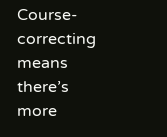Course-correcting means there’s more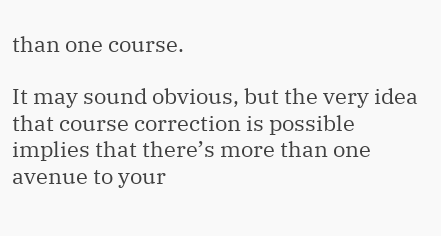than one course.

It may sound obvious, but the very idea that course correction is possible implies that there’s more than one avenue to your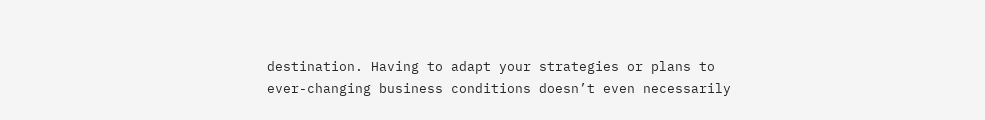destination. Having to adapt your strategies or plans to ever-changing business conditions doesn’t even necessarily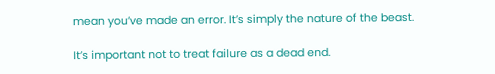mean you’ve made an error. It’s simply the nature of the beast.

It’s important not to treat failure as a dead end.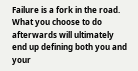Failure is a fork in the road. What you choose to do afterwards will ultimately end up defining both you and your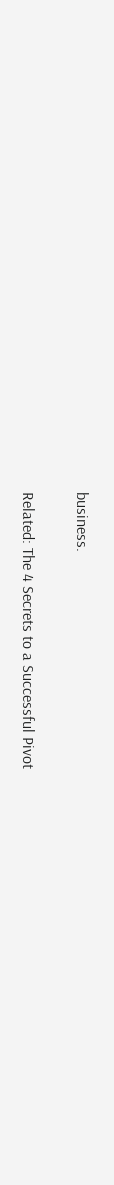business.

Related: The 4 Secrets to a Successful Pivot